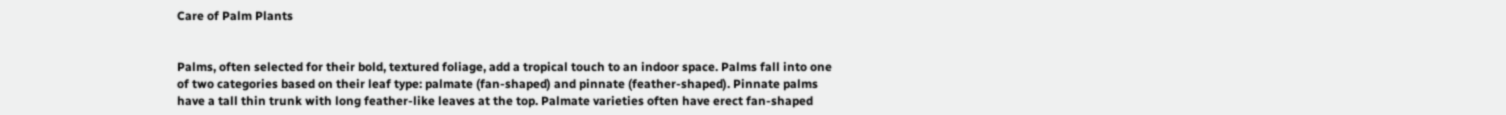Care of Palm Plants


Palms, often selected for their bold, textured foliage, add a tropical touch to an indoor space. Palms fall into one of two categories based on their leaf type: palmate (fan-shaped) and pinnate (feather-shaped). Pinnate palms have a tall thin trunk with long feather-like leaves at the top. Palmate varieties often have erect fan-shaped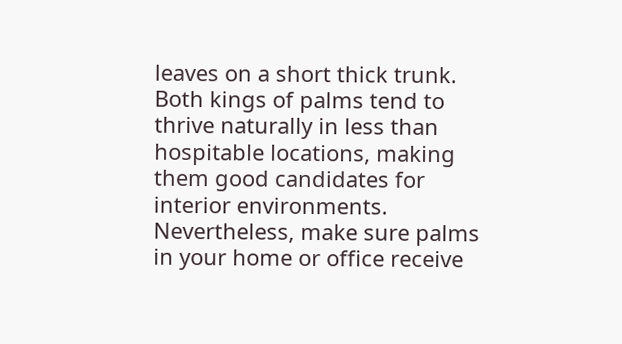leaves on a short thick trunk. Both kings of palms tend to thrive naturally in less than hospitable locations, making them good candidates for interior environments. Nevertheless, make sure palms in your home or office receive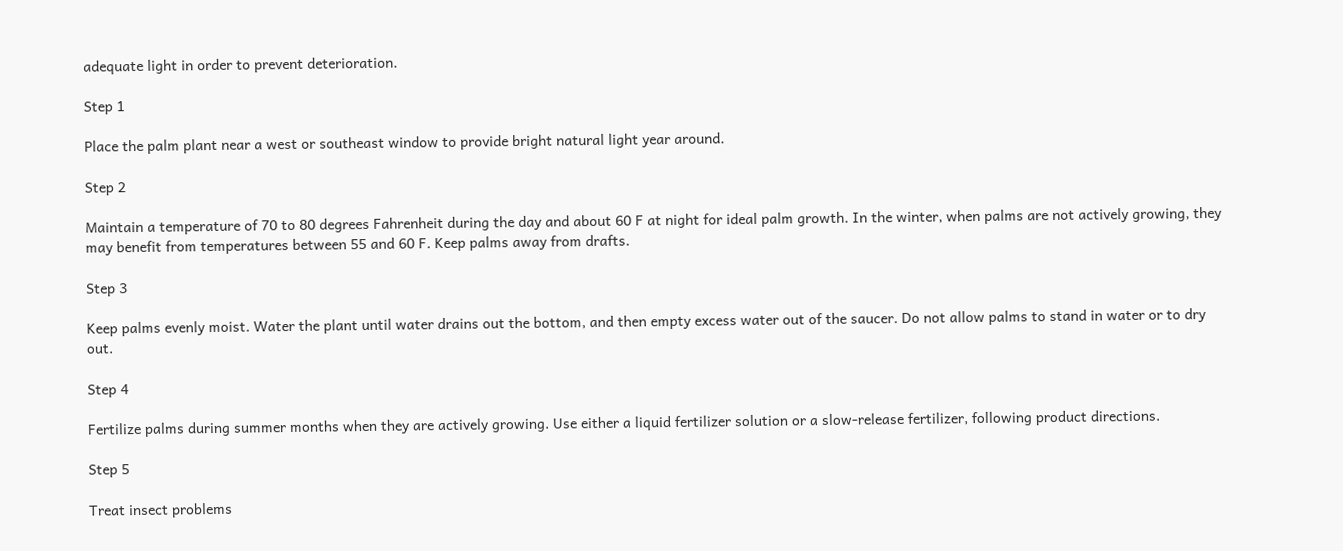adequate light in order to prevent deterioration.

Step 1

Place the palm plant near a west or southeast window to provide bright natural light year around.

Step 2

Maintain a temperature of 70 to 80 degrees Fahrenheit during the day and about 60 F at night for ideal palm growth. In the winter, when palms are not actively growing, they may benefit from temperatures between 55 and 60 F. Keep palms away from drafts.

Step 3

Keep palms evenly moist. Water the plant until water drains out the bottom, and then empty excess water out of the saucer. Do not allow palms to stand in water or to dry out.

Step 4

Fertilize palms during summer months when they are actively growing. Use either a liquid fertilizer solution or a slow-release fertilizer, following product directions.

Step 5

Treat insect problems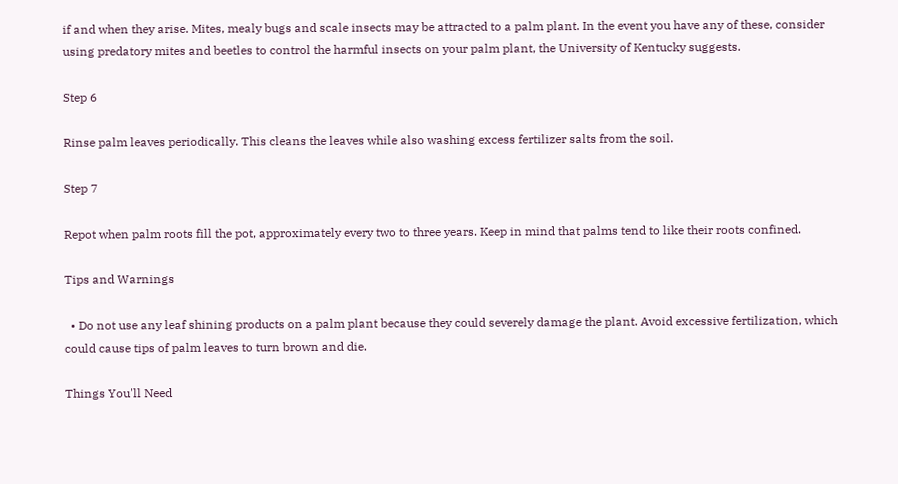if and when they arise. Mites, mealy bugs and scale insects may be attracted to a palm plant. In the event you have any of these, consider using predatory mites and beetles to control the harmful insects on your palm plant, the University of Kentucky suggests.

Step 6

Rinse palm leaves periodically. This cleans the leaves while also washing excess fertilizer salts from the soil.

Step 7

Repot when palm roots fill the pot, approximately every two to three years. Keep in mind that palms tend to like their roots confined.

Tips and Warnings

  • Do not use any leaf shining products on a palm plant because they could severely damage the plant. Avoid excessive fertilization, which could cause tips of palm leaves to turn brown and die.

Things You'll Need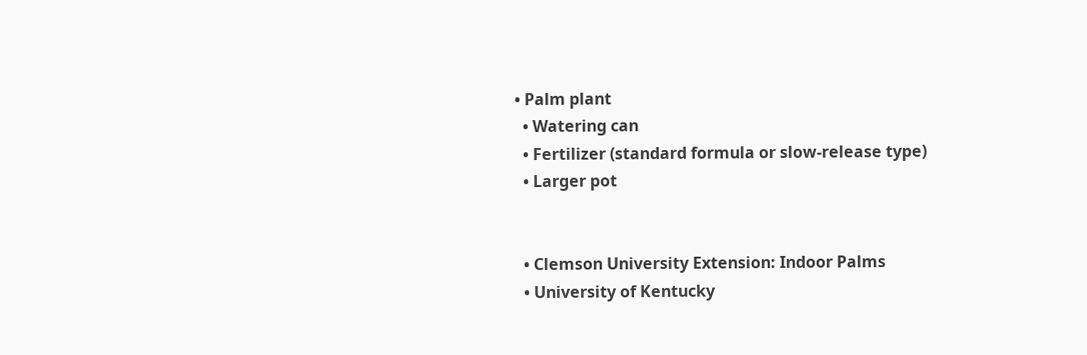• Palm plant
  • Watering can
  • Fertilizer (standard formula or slow-release type)
  • Larger pot


  • Clemson University Extension: Indoor Palms
  • University of Kentucky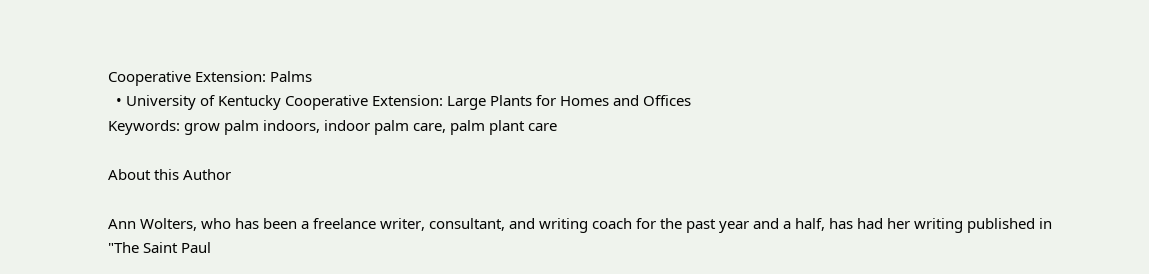Cooperative Extension: Palms
  • University of Kentucky Cooperative Extension: Large Plants for Homes and Offices
Keywords: grow palm indoors, indoor palm care, palm plant care

About this Author

Ann Wolters, who has been a freelance writer, consultant, and writing coach for the past year and a half, has had her writing published in "The Saint Paul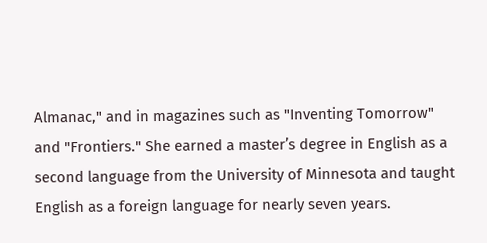Almanac," and in magazines such as "Inventing Tomorrow" and "Frontiers." She earned a master’s degree in English as a second language from the University of Minnesota and taught English as a foreign language for nearly seven years.